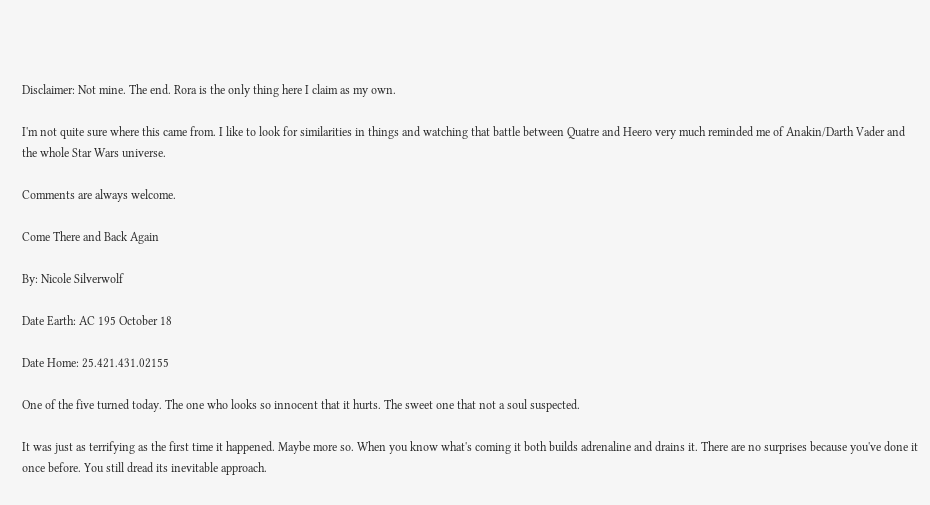Disclaimer: Not mine. The end. Rora is the only thing here I claim as my own.

I'm not quite sure where this came from. I like to look for similarities in things and watching that battle between Quatre and Heero very much reminded me of Anakin/Darth Vader and the whole Star Wars universe.

Comments are always welcome.

Come There and Back Again

By: Nicole Silverwolf

Date Earth: AC 195 October 18

Date Home: 25.421.431.02155

One of the five turned today. The one who looks so innocent that it hurts. The sweet one that not a soul suspected.

It was just as terrifying as the first time it happened. Maybe more so. When you know what's coming it both builds adrenaline and drains it. There are no surprises because you've done it once before. You still dread its inevitable approach.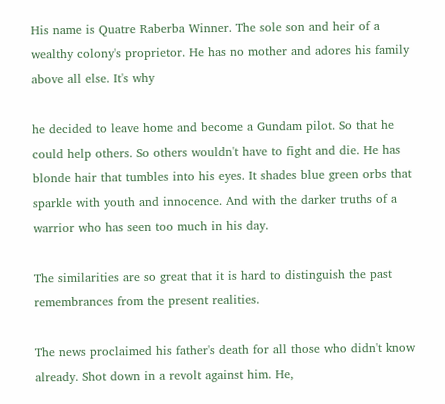His name is Quatre Raberba Winner. The sole son and heir of a wealthy colony's proprietor. He has no mother and adores his family above all else. It's why

he decided to leave home and become a Gundam pilot. So that he could help others. So others wouldn't have to fight and die. He has blonde hair that tumbles into his eyes. It shades blue green orbs that sparkle with youth and innocence. And with the darker truths of a warrior who has seen too much in his day.

The similarities are so great that it is hard to distinguish the past remembrances from the present realities.

The news proclaimed his father's death for all those who didn't know already. Shot down in a revolt against him. He,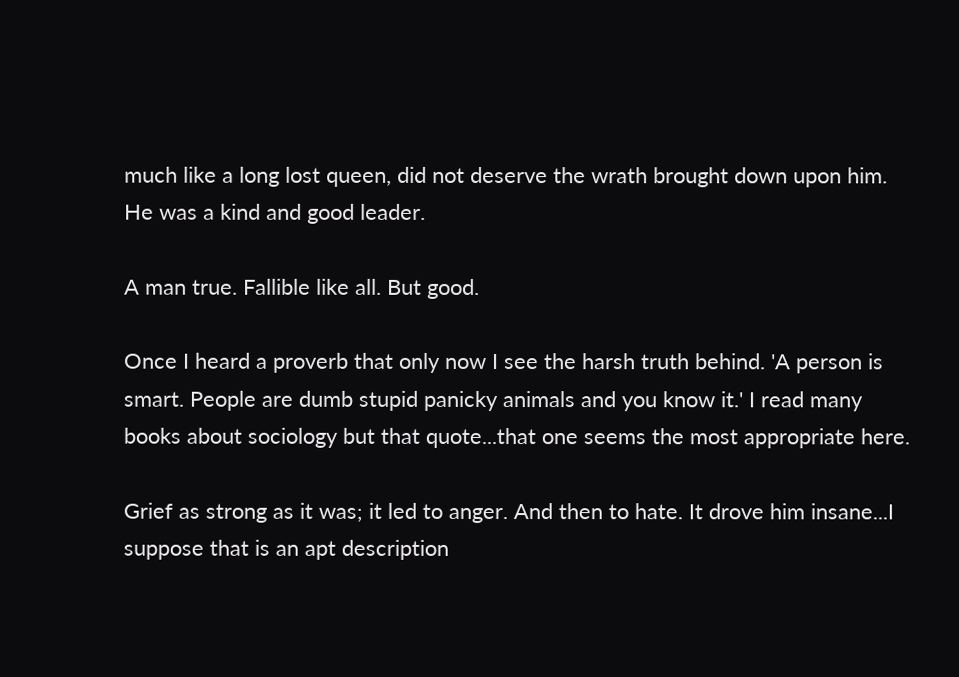much like a long lost queen, did not deserve the wrath brought down upon him. He was a kind and good leader.

A man true. Fallible like all. But good.

Once I heard a proverb that only now I see the harsh truth behind. 'A person is smart. People are dumb stupid panicky animals and you know it.' I read many books about sociology but that quote...that one seems the most appropriate here.

Grief as strong as it was; it led to anger. And then to hate. It drove him insane...I suppose that is an apt description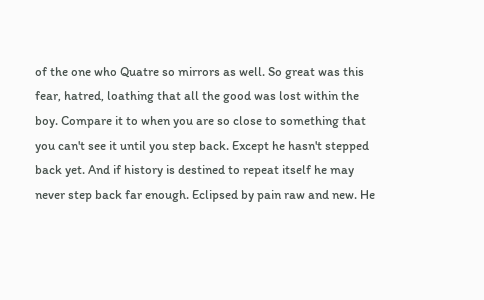of the one who Quatre so mirrors as well. So great was this fear, hatred, loathing that all the good was lost within the boy. Compare it to when you are so close to something that you can't see it until you step back. Except he hasn't stepped back yet. And if history is destined to repeat itself he may never step back far enough. Eclipsed by pain raw and new. He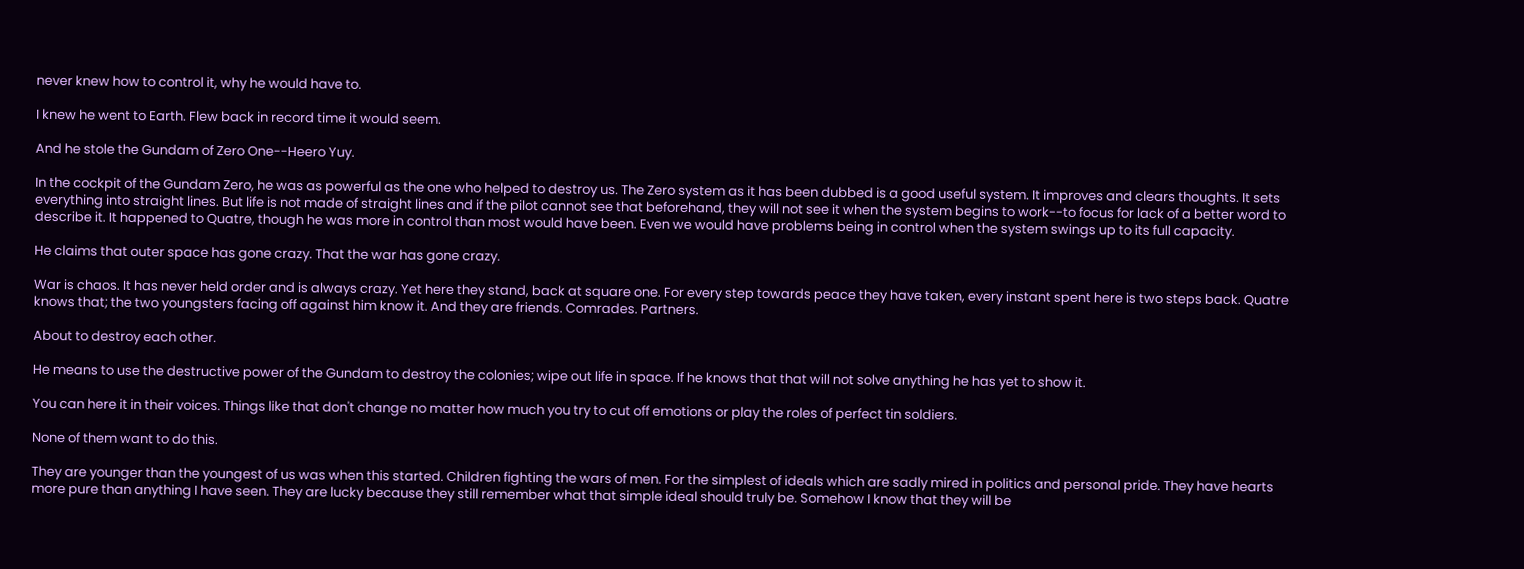never knew how to control it, why he would have to.

I knew he went to Earth. Flew back in record time it would seem.

And he stole the Gundam of Zero One--Heero Yuy.

In the cockpit of the Gundam Zero, he was as powerful as the one who helped to destroy us. The Zero system as it has been dubbed is a good useful system. It improves and clears thoughts. It sets everything into straight lines. But life is not made of straight lines and if the pilot cannot see that beforehand, they will not see it when the system begins to work--to focus for lack of a better word to describe it. It happened to Quatre, though he was more in control than most would have been. Even we would have problems being in control when the system swings up to its full capacity.

He claims that outer space has gone crazy. That the war has gone crazy.

War is chaos. It has never held order and is always crazy. Yet here they stand, back at square one. For every step towards peace they have taken, every instant spent here is two steps back. Quatre knows that; the two youngsters facing off against him know it. And they are friends. Comrades. Partners.

About to destroy each other.

He means to use the destructive power of the Gundam to destroy the colonies; wipe out life in space. If he knows that that will not solve anything he has yet to show it.

You can here it in their voices. Things like that don't change no matter how much you try to cut off emotions or play the roles of perfect tin soldiers.

None of them want to do this.

They are younger than the youngest of us was when this started. Children fighting the wars of men. For the simplest of ideals which are sadly mired in politics and personal pride. They have hearts more pure than anything I have seen. They are lucky because they still remember what that simple ideal should truly be. Somehow I know that they will be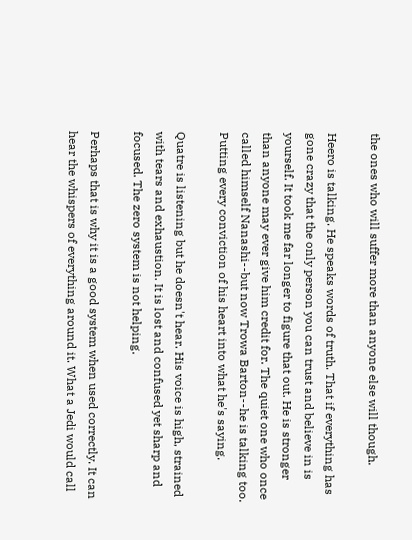the ones who will suffer more than anyone else will though.

Heero is talking. He speaks words of truth. That if everything has gone crazy that the only person you can trust and believe in is yourself. It took me far longer to figure that out. He is stronger than anyone may ever give him credit for. The quiet one who once called himself Nanashi--but now Trowa Barton--he is talking too. Putting every conviction of his heart into what he's saying.

Quatre is listening but he doesn't hear. His voice is high, strained with tears and exhaustion. It is lost and confused yet sharp and focused. The zero system is not helping.

Perhaps that is why it is a good system when used correctly. It can hear the whispers of everything around it. What a Jedi would call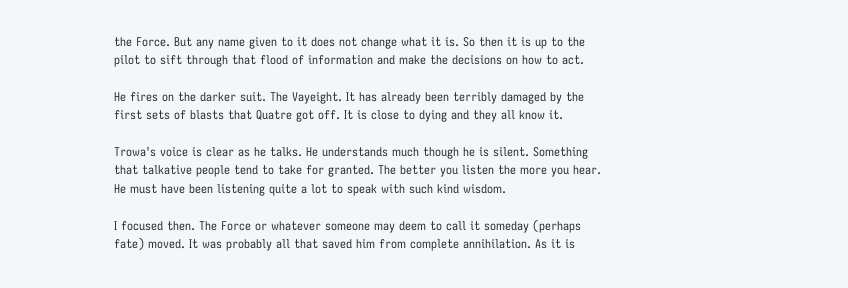the Force. But any name given to it does not change what it is. So then it is up to the pilot to sift through that flood of information and make the decisions on how to act.

He fires on the darker suit. The Vayeight. It has already been terribly damaged by the first sets of blasts that Quatre got off. It is close to dying and they all know it.

Trowa's voice is clear as he talks. He understands much though he is silent. Something that talkative people tend to take for granted. The better you listen the more you hear. He must have been listening quite a lot to speak with such kind wisdom.

I focused then. The Force or whatever someone may deem to call it someday (perhaps fate) moved. It was probably all that saved him from complete annihilation. As it is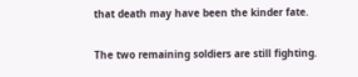that death may have been the kinder fate.

The two remaining soldiers are still fighting.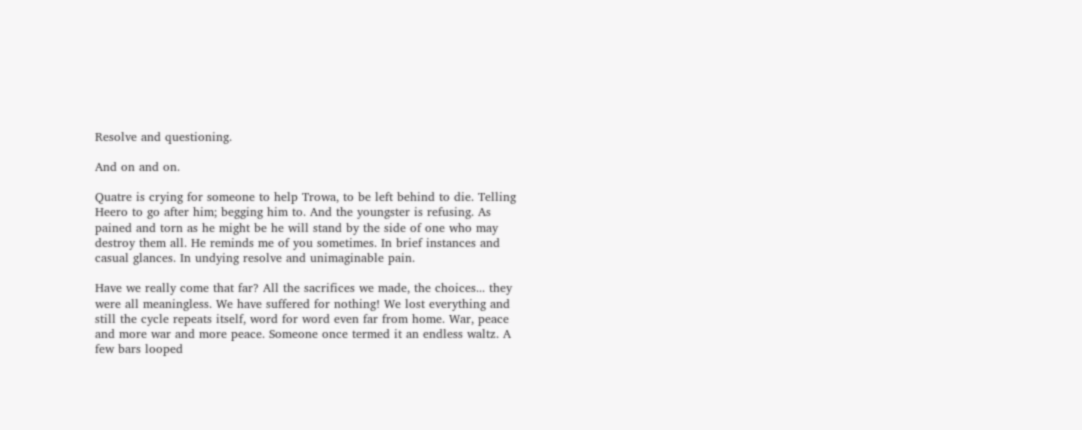Resolve and questioning.

And on and on.

Quatre is crying for someone to help Trowa, to be left behind to die. Telling Heero to go after him; begging him to. And the youngster is refusing. As pained and torn as he might be he will stand by the side of one who may destroy them all. He reminds me of you sometimes. In brief instances and casual glances. In undying resolve and unimaginable pain.

Have we really come that far? All the sacrifices we made, the choices... they were all meaningless. We have suffered for nothing! We lost everything and still the cycle repeats itself, word for word even far from home. War, peace and more war and more peace. Someone once termed it an endless waltz. A few bars looped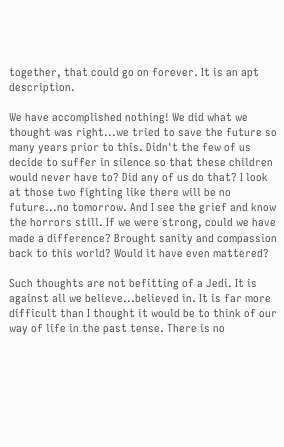together, that could go on forever. It is an apt description.

We have accomplished nothing! We did what we thought was right...we tried to save the future so many years prior to this. Didn't the few of us decide to suffer in silence so that these children would never have to? Did any of us do that? I look at those two fighting like there will be no future...no tomorrow. And I see the grief and know the horrors still. If we were strong, could we have made a difference? Brought sanity and compassion back to this world? Would it have even mattered?

Such thoughts are not befitting of a Jedi. It is against all we believe...believed in. It is far more difficult than I thought it would be to think of our way of life in the past tense. There is no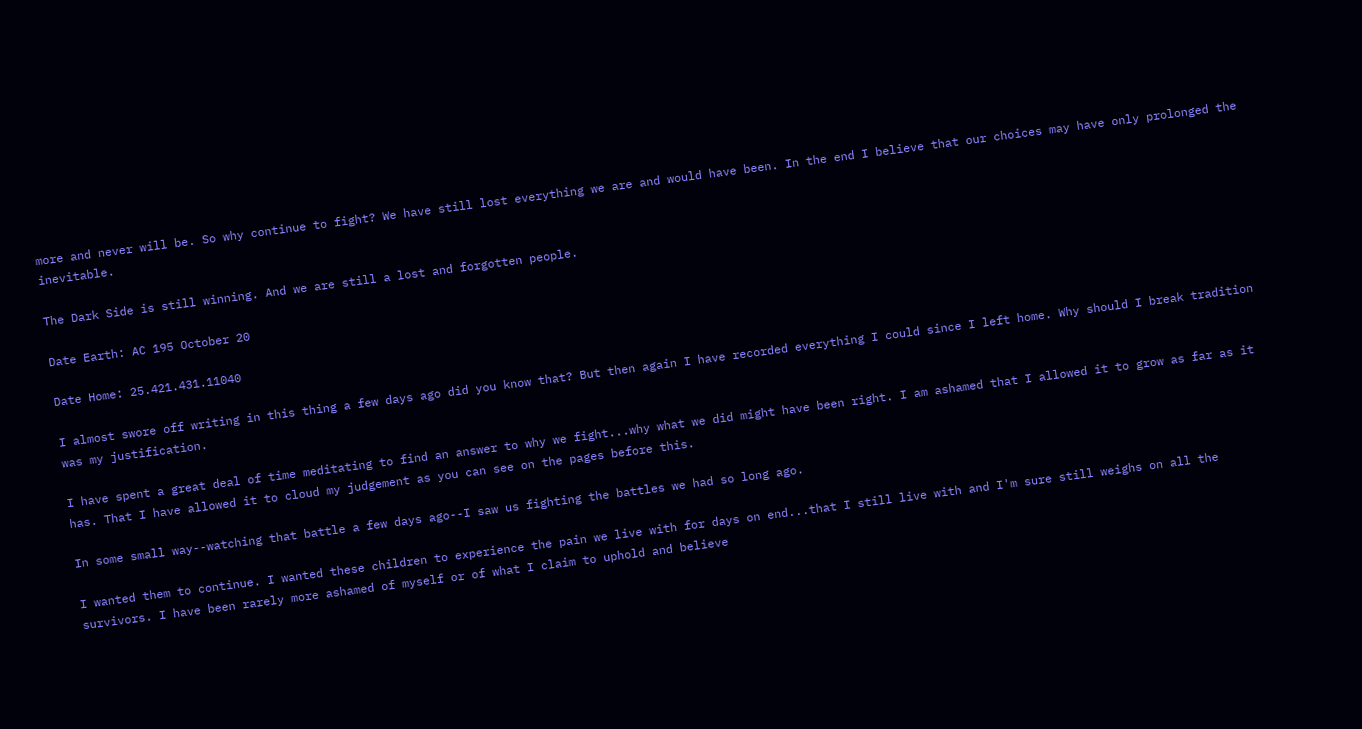more and never will be. So why continue to fight? We have still lost everything we are and would have been. In the end I believe that our choices may have only prolonged the inevitable.

The Dark Side is still winning. And we are still a lost and forgotten people.

Date Earth: AC 195 October 20

Date Home: 25.421.431.11040

I almost swore off writing in this thing a few days ago did you know that? But then again I have recorded everything I could since I left home. Why should I break tradition was my justification.

I have spent a great deal of time meditating to find an answer to why we fight...why what we did might have been right. I am ashamed that I allowed it to grow as far as it has. That I have allowed it to cloud my judgement as you can see on the pages before this.

In some small way--watching that battle a few days ago--I saw us fighting the battles we had so long ago.

I wanted them to continue. I wanted these children to experience the pain we live with for days on end...that I still live with and I'm sure still weighs on all the survivors. I have been rarely more ashamed of myself or of what I claim to uphold and believe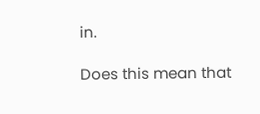in.

Does this mean that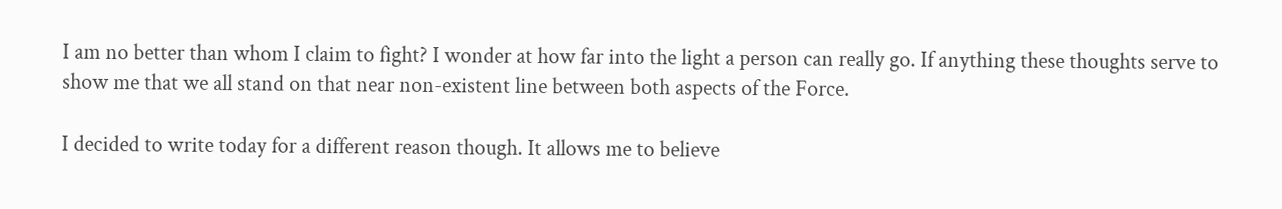I am no better than whom I claim to fight? I wonder at how far into the light a person can really go. If anything these thoughts serve to show me that we all stand on that near non-existent line between both aspects of the Force.

I decided to write today for a different reason though. It allows me to believe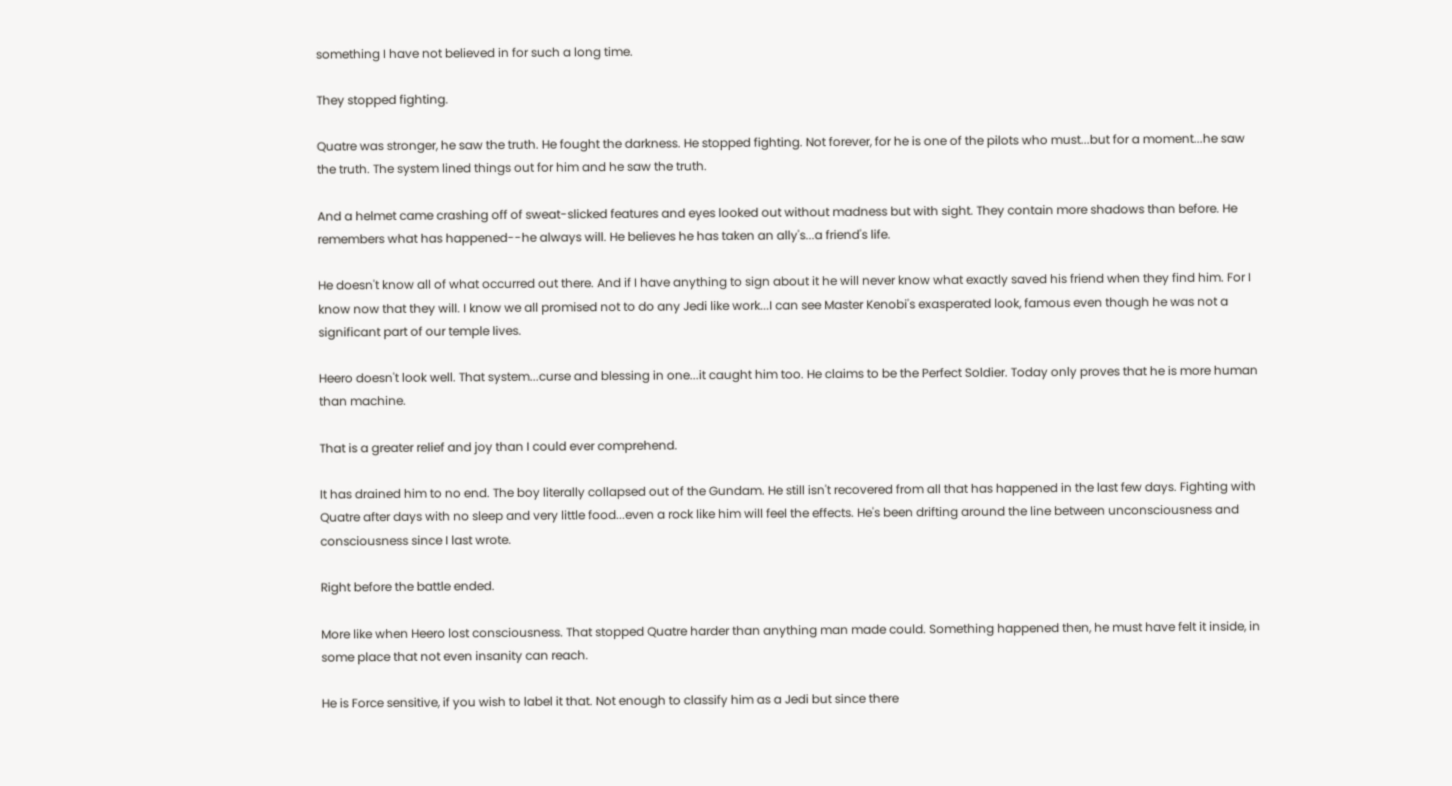something I have not believed in for such a long time.

They stopped fighting.

Quatre was stronger, he saw the truth. He fought the darkness. He stopped fighting. Not forever, for he is one of the pilots who must...but for a moment...he saw the truth. The system lined things out for him and he saw the truth.

And a helmet came crashing off of sweat-slicked features and eyes looked out without madness but with sight. They contain more shadows than before. He remembers what has happened--he always will. He believes he has taken an ally's...a friend's life.

He doesn't know all of what occurred out there. And if I have anything to sign about it he will never know what exactly saved his friend when they find him. For I know now that they will. I know we all promised not to do any Jedi like work...I can see Master Kenobi's exasperated look, famous even though he was not a significant part of our temple lives.

Heero doesn't look well. That system...curse and blessing in one...it caught him too. He claims to be the Perfect Soldier. Today only proves that he is more human than machine.

That is a greater relief and joy than I could ever comprehend.

It has drained him to no end. The boy literally collapsed out of the Gundam. He still isn't recovered from all that has happened in the last few days. Fighting with Quatre after days with no sleep and very little food...even a rock like him will feel the effects. He's been drifting around the line between unconsciousness and consciousness since I last wrote.

Right before the battle ended.

More like when Heero lost consciousness. That stopped Quatre harder than anything man made could. Something happened then, he must have felt it inside, in some place that not even insanity can reach.

He is Force sensitive, if you wish to label it that. Not enough to classify him as a Jedi but since there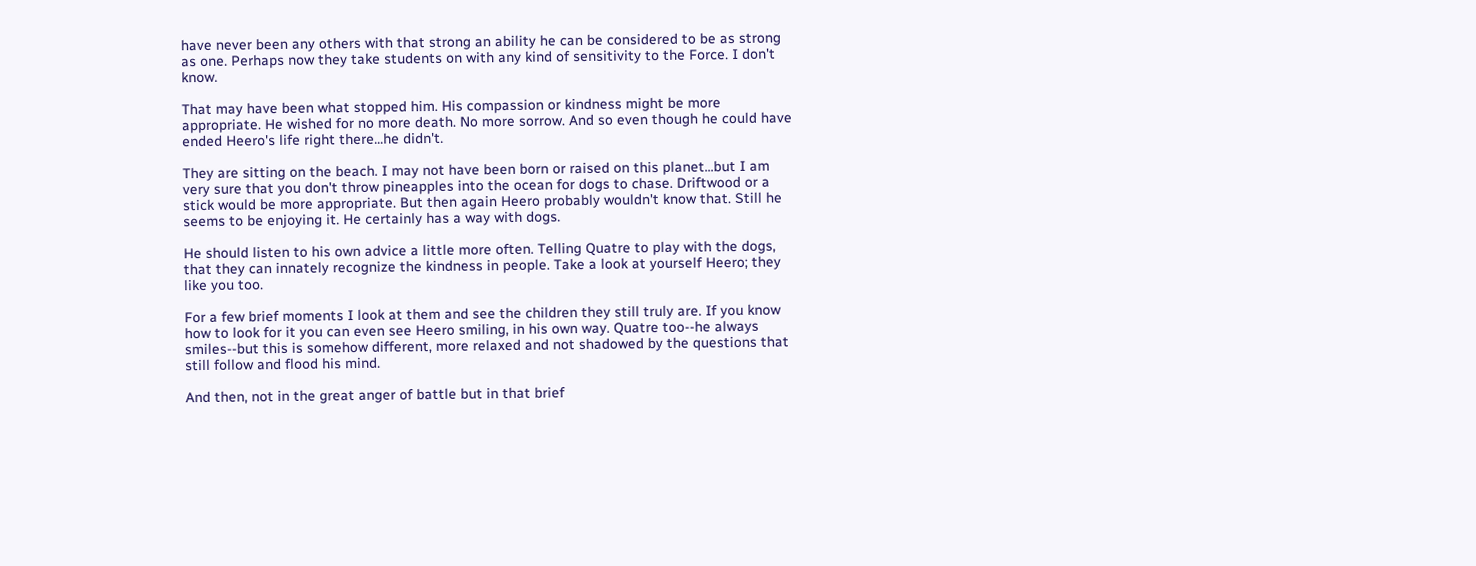have never been any others with that strong an ability he can be considered to be as strong as one. Perhaps now they take students on with any kind of sensitivity to the Force. I don't know.

That may have been what stopped him. His compassion or kindness might be more appropriate. He wished for no more death. No more sorrow. And so even though he could have ended Heero's life right there...he didn't.

They are sitting on the beach. I may not have been born or raised on this planet...but I am very sure that you don't throw pineapples into the ocean for dogs to chase. Driftwood or a stick would be more appropriate. But then again Heero probably wouldn't know that. Still he seems to be enjoying it. He certainly has a way with dogs.

He should listen to his own advice a little more often. Telling Quatre to play with the dogs, that they can innately recognize the kindness in people. Take a look at yourself Heero; they like you too.

For a few brief moments I look at them and see the children they still truly are. If you know how to look for it you can even see Heero smiling, in his own way. Quatre too--he always smiles--but this is somehow different, more relaxed and not shadowed by the questions that still follow and flood his mind.

And then, not in the great anger of battle but in that brief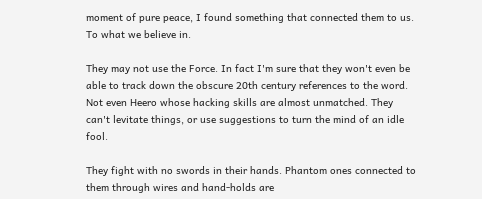moment of pure peace, I found something that connected them to us. To what we believe in.

They may not use the Force. In fact I'm sure that they won't even be able to track down the obscure 20th century references to the word. Not even Heero whose hacking skills are almost unmatched. They can't levitate things, or use suggestions to turn the mind of an idle fool.

They fight with no swords in their hands. Phantom ones connected to them through wires and hand-holds are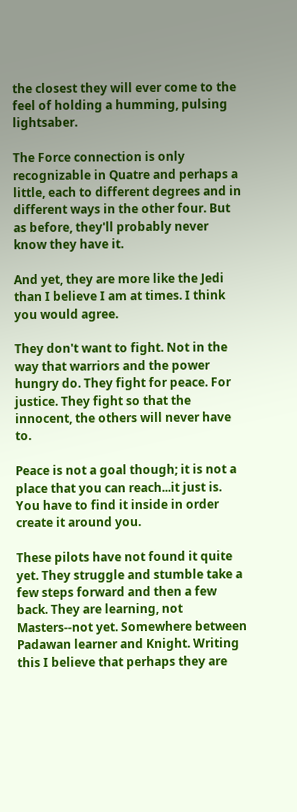the closest they will ever come to the feel of holding a humming, pulsing lightsaber.

The Force connection is only recognizable in Quatre and perhaps a little, each to different degrees and in different ways in the other four. But as before, they'll probably never know they have it.

And yet, they are more like the Jedi than I believe I am at times. I think you would agree.

They don't want to fight. Not in the way that warriors and the power hungry do. They fight for peace. For justice. They fight so that the innocent, the others will never have to.

Peace is not a goal though; it is not a place that you can reach...it just is. You have to find it inside in order create it around you.

These pilots have not found it quite yet. They struggle and stumble take a few steps forward and then a few back. They are learning, not Masters--not yet. Somewhere between Padawan learner and Knight. Writing this I believe that perhaps they are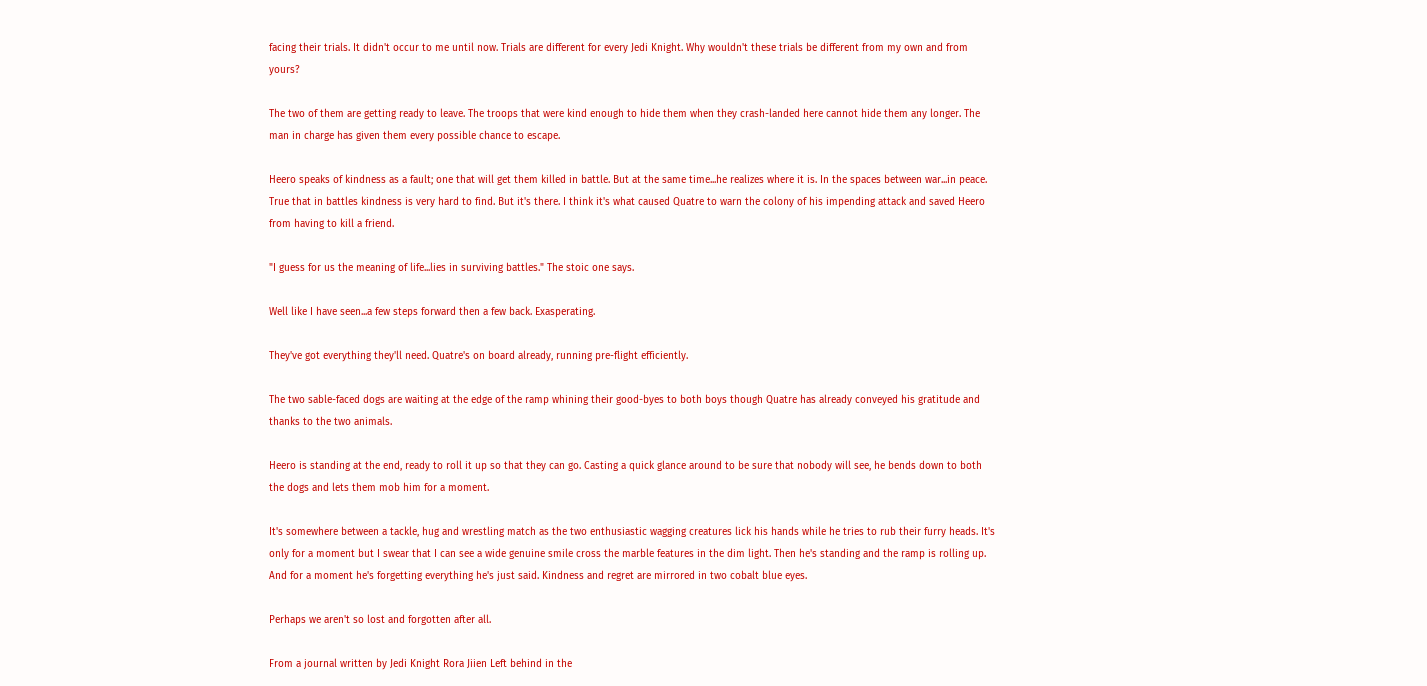facing their trials. It didn't occur to me until now. Trials are different for every Jedi Knight. Why wouldn't these trials be different from my own and from yours?

The two of them are getting ready to leave. The troops that were kind enough to hide them when they crash-landed here cannot hide them any longer. The man in charge has given them every possible chance to escape.

Heero speaks of kindness as a fault; one that will get them killed in battle. But at the same time...he realizes where it is. In the spaces between war...in peace. True that in battles kindness is very hard to find. But it's there. I think it's what caused Quatre to warn the colony of his impending attack and saved Heero from having to kill a friend.

"I guess for us the meaning of life...lies in surviving battles." The stoic one says.

Well like I have seen...a few steps forward then a few back. Exasperating.

They've got everything they'll need. Quatre's on board already, running pre-flight efficiently.

The two sable-faced dogs are waiting at the edge of the ramp whining their good-byes to both boys though Quatre has already conveyed his gratitude and thanks to the two animals.

Heero is standing at the end, ready to roll it up so that they can go. Casting a quick glance around to be sure that nobody will see, he bends down to both the dogs and lets them mob him for a moment.

It's somewhere between a tackle, hug and wrestling match as the two enthusiastic wagging creatures lick his hands while he tries to rub their furry heads. It's only for a moment but I swear that I can see a wide genuine smile cross the marble features in the dim light. Then he's standing and the ramp is rolling up. And for a moment he's forgetting everything he's just said. Kindness and regret are mirrored in two cobalt blue eyes.

Perhaps we aren't so lost and forgotten after all.

From a journal written by Jedi Knight Rora Jiien Left behind in the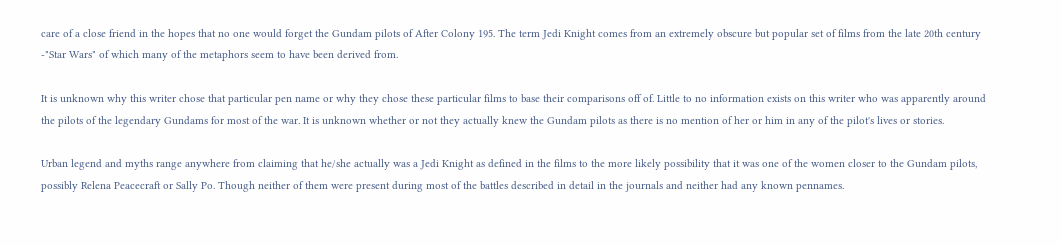care of a close friend in the hopes that no one would forget the Gundam pilots of After Colony 195. The term Jedi Knight comes from an extremely obscure but popular set of films from the late 20th century -"Star Wars" of which many of the metaphors seem to have been derived from.

It is unknown why this writer chose that particular pen name or why they chose these particular films to base their comparisons off of. Little to no information exists on this writer who was apparently around the pilots of the legendary Gundams for most of the war. It is unknown whether or not they actually knew the Gundam pilots as there is no mention of her or him in any of the pilot's lives or stories.

Urban legend and myths range anywhere from claiming that he/she actually was a Jedi Knight as defined in the films to the more likely possibility that it was one of the women closer to the Gundam pilots, possibly Relena Peacecraft or Sally Po. Though neither of them were present during most of the battles described in detail in the journals and neither had any known pennames.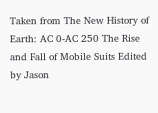Taken from The New History of Earth: AC 0-AC 250 The Rise and Fall of Mobile Suits Edited by Jason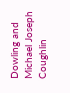Dowling and Michael Joseph Coughlin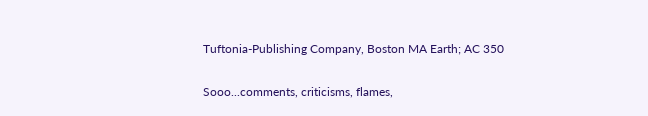Tuftonia-Publishing Company, Boston MA Earth; AC 350


Sooo...comments, criticisms, flames,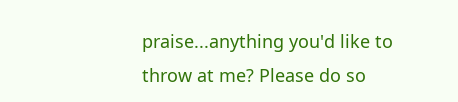praise...anything you'd like to throw at me? Please do so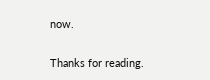now.

Thanks for reading.